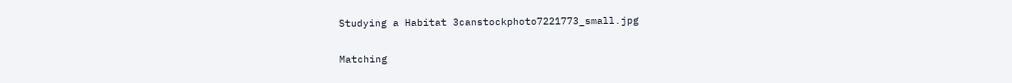Studying a Habitat 3canstockphoto7221773_small.jpg

Matching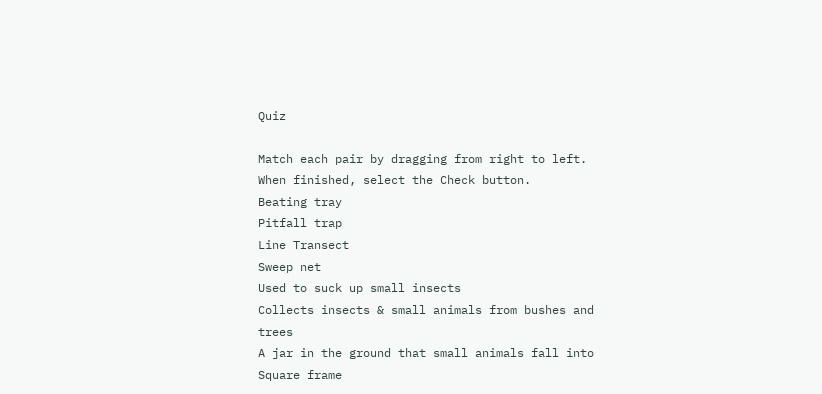Quiz

Match each pair by dragging from right to left.
When finished, select the Check button.
Beating tray
Pitfall trap
Line Transect
Sweep net
Used to suck up small insects
Collects insects & small animals from bushes and trees
A jar in the ground that small animals fall into
Square frame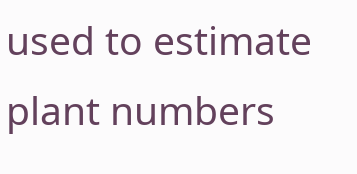used to estimate plant numbers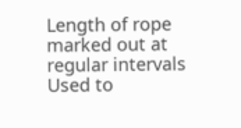Length of rope marked out at regular intervals
Used to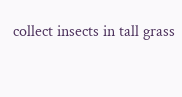collect insects in tall grass